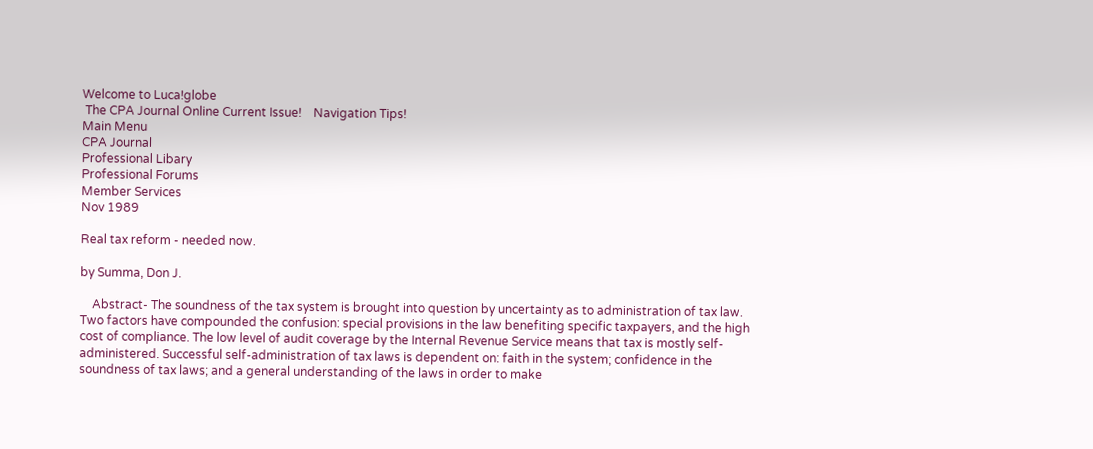Welcome to Luca!globe
 The CPA Journal Online Current Issue!    Navigation Tips!
Main Menu
CPA Journal
Professional Libary
Professional Forums
Member Services
Nov 1989

Real tax reform - needed now.

by Summa, Don J.

    Abstract- The soundness of the tax system is brought into question by uncertainty as to administration of tax law. Two factors have compounded the confusion: special provisions in the law benefiting specific taxpayers, and the high cost of compliance. The low level of audit coverage by the Internal Revenue Service means that tax is mostly self-administered. Successful self-administration of tax laws is dependent on: faith in the system; confidence in the soundness of tax laws; and a general understanding of the laws in order to make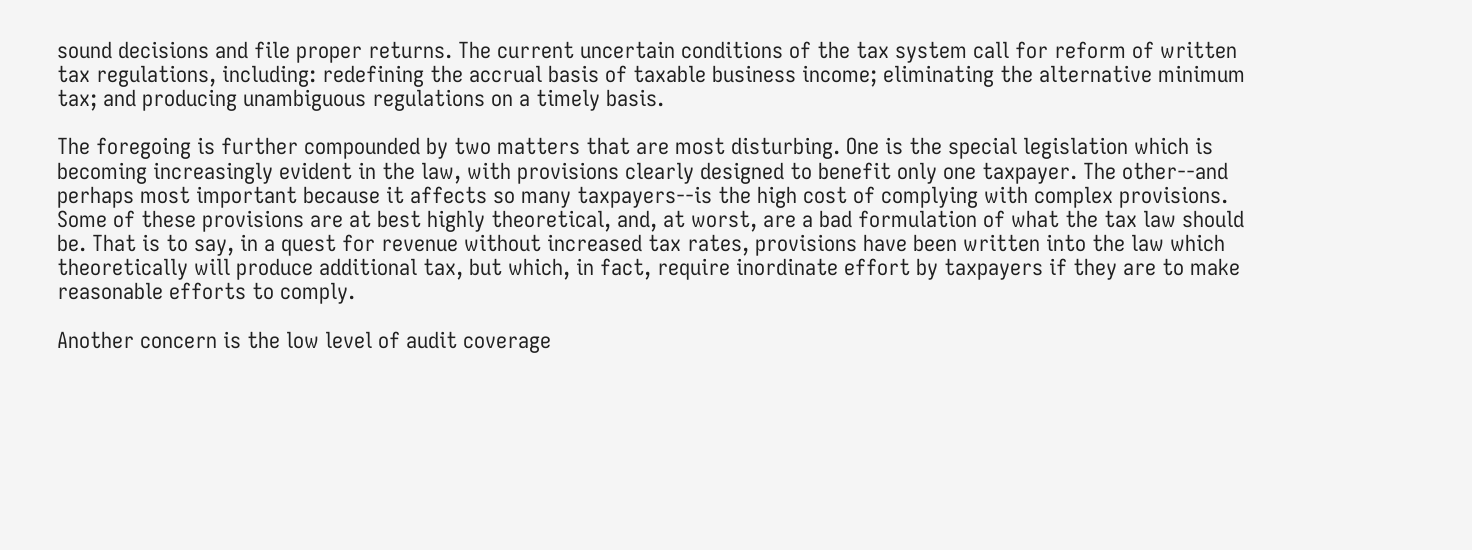sound decisions and file proper returns. The current uncertain conditions of the tax system call for reform of written tax regulations, including: redefining the accrual basis of taxable business income; eliminating the alternative minimum tax; and producing unambiguous regulations on a timely basis.

The foregoing is further compounded by two matters that are most disturbing. One is the special legislation which is becoming increasingly evident in the law, with provisions clearly designed to benefit only one taxpayer. The other--and perhaps most important because it affects so many taxpayers--is the high cost of complying with complex provisions. Some of these provisions are at best highly theoretical, and, at worst, are a bad formulation of what the tax law should be. That is to say, in a quest for revenue without increased tax rates, provisions have been written into the law which theoretically will produce additional tax, but which, in fact, require inordinate effort by taxpayers if they are to make reasonable efforts to comply.

Another concern is the low level of audit coverage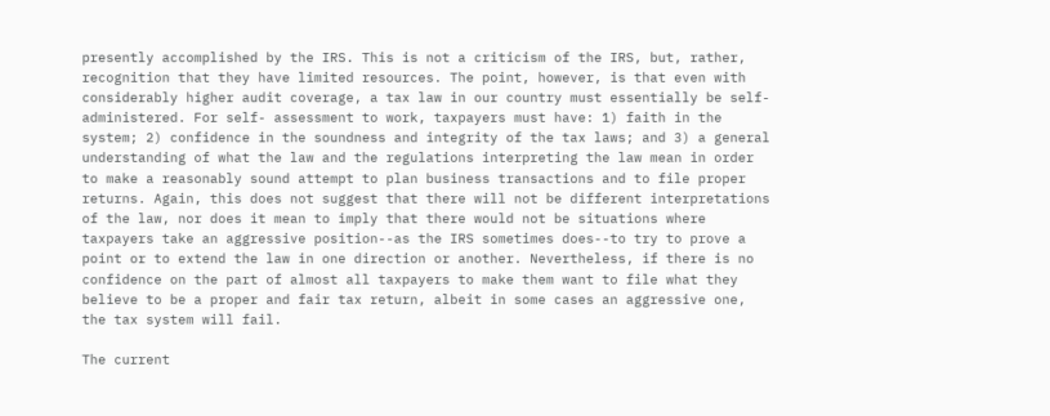presently accomplished by the IRS. This is not a criticism of the IRS, but, rather, recognition that they have limited resources. The point, however, is that even with considerably higher audit coverage, a tax law in our country must essentially be self-administered. For self- assessment to work, taxpayers must have: 1) faith in the system; 2) confidence in the soundness and integrity of the tax laws; and 3) a general understanding of what the law and the regulations interpreting the law mean in order to make a reasonably sound attempt to plan business transactions and to file proper returns. Again, this does not suggest that there will not be different interpretations of the law, nor does it mean to imply that there would not be situations where taxpayers take an aggressive position--as the IRS sometimes does--to try to prove a point or to extend the law in one direction or another. Nevertheless, if there is no confidence on the part of almost all taxpayers to make them want to file what they believe to be a proper and fair tax return, albeit in some cases an aggressive one, the tax system will fail.

The current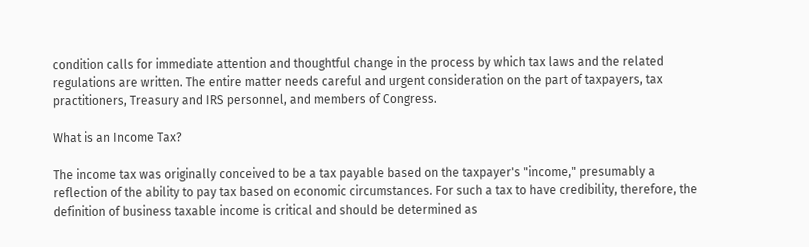condition calls for immediate attention and thoughtful change in the process by which tax laws and the related regulations are written. The entire matter needs careful and urgent consideration on the part of taxpayers, tax practitioners, Treasury and IRS personnel, and members of Congress.

What is an Income Tax?

The income tax was originally conceived to be a tax payable based on the taxpayer's "income," presumably a reflection of the ability to pay tax based on economic circumstances. For such a tax to have credibility, therefore, the definition of business taxable income is critical and should be determined as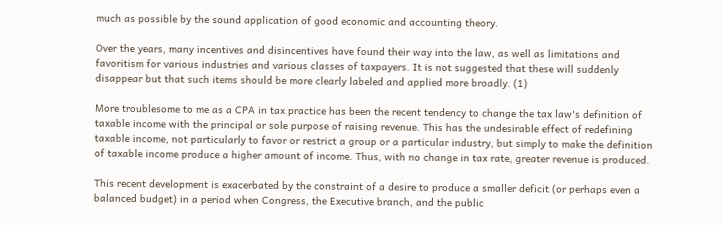much as possible by the sound application of good economic and accounting theory.

Over the years, many incentives and disincentives have found their way into the law, as well as limitations and favoritism for various industries and various classes of taxpayers. It is not suggested that these will suddenly disappear but that such items should be more clearly labeled and applied more broadly. (1)

More troublesome to me as a CPA in tax practice has been the recent tendency to change the tax law's definition of taxable income with the principal or sole purpose of raising revenue. This has the undesirable effect of redefining taxable income, not particularly to favor or restrict a group or a particular industry, but simply to make the definition of taxable income produce a higher amount of income. Thus, with no change in tax rate, greater revenue is produced.

This recent development is exacerbated by the constraint of a desire to produce a smaller deficit (or perhaps even a balanced budget) in a period when Congress, the Executive branch, and the public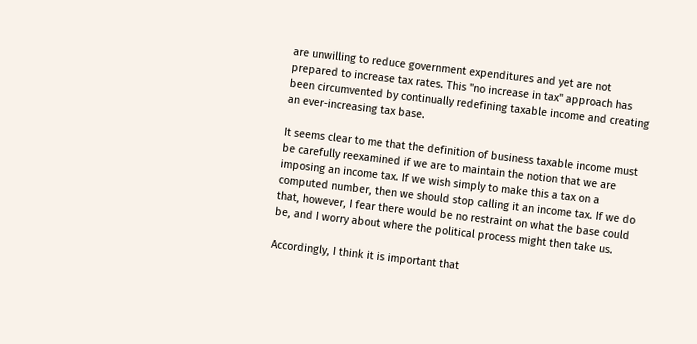are unwilling to reduce government expenditures and yet are not prepared to increase tax rates. This "no increase in tax" approach has been circumvented by continually redefining taxable income and creating an ever-increasing tax base.

It seems clear to me that the definition of business taxable income must be carefully reexamined if we are to maintain the notion that we are imposing an income tax. If we wish simply to make this a tax on a computed number, then we should stop calling it an income tax. If we do that, however, I fear there would be no restraint on what the base could be, and I worry about where the political process might then take us.

Accordingly, I think it is important that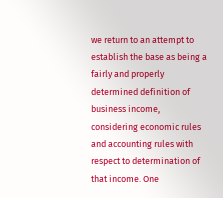we return to an attempt to establish the base as being a fairly and properly determined definition of business income, considering economic rules and accounting rules with respect to determination of that income. One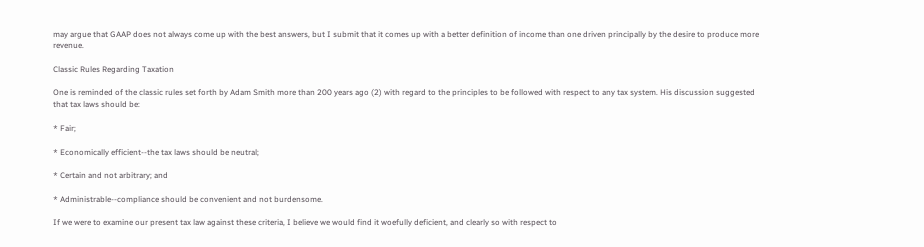may argue that GAAP does not always come up with the best answers, but I submit that it comes up with a better definition of income than one driven principally by the desire to produce more revenue.

Classic Rules Regarding Taxation

One is reminded of the classic rules set forth by Adam Smith more than 200 years ago (2) with regard to the principles to be followed with respect to any tax system. His discussion suggested that tax laws should be:

* Fair;

* Economically efficient--the tax laws should be neutral;

* Certain and not arbitrary; and

* Administrable--compliance should be convenient and not burdensome.

If we were to examine our present tax law against these criteria, I believe we would find it woefully deficient, and clearly so with respect to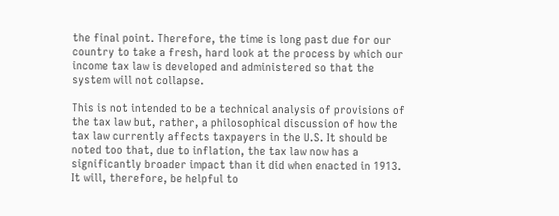the final point. Therefore, the time is long past due for our country to take a fresh, hard look at the process by which our income tax law is developed and administered so that the system will not collapse.

This is not intended to be a technical analysis of provisions of the tax law but, rather, a philosophical discussion of how the tax law currently affects taxpayers in the U.S. It should be noted too that, due to inflation, the tax law now has a significantly broader impact than it did when enacted in 1913. It will, therefore, be helpful to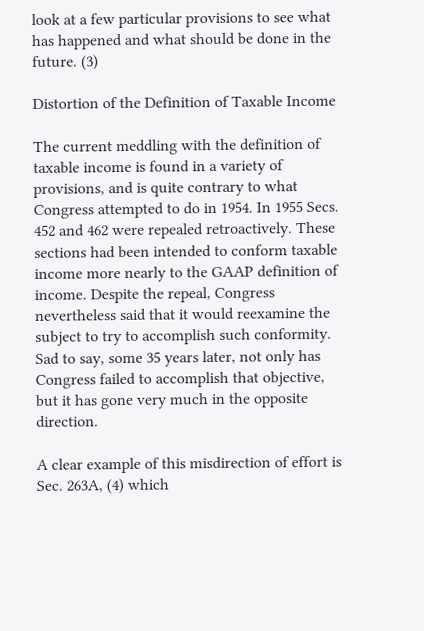look at a few particular provisions to see what has happened and what should be done in the future. (3)

Distortion of the Definition of Taxable Income

The current meddling with the definition of taxable income is found in a variety of provisions, and is quite contrary to what Congress attempted to do in 1954. In 1955 Secs. 452 and 462 were repealed retroactively. These sections had been intended to conform taxable income more nearly to the GAAP definition of income. Despite the repeal, Congress nevertheless said that it would reexamine the subject to try to accomplish such conformity. Sad to say, some 35 years later, not only has Congress failed to accomplish that objective, but it has gone very much in the opposite direction.

A clear example of this misdirection of effort is Sec. 263A, (4) which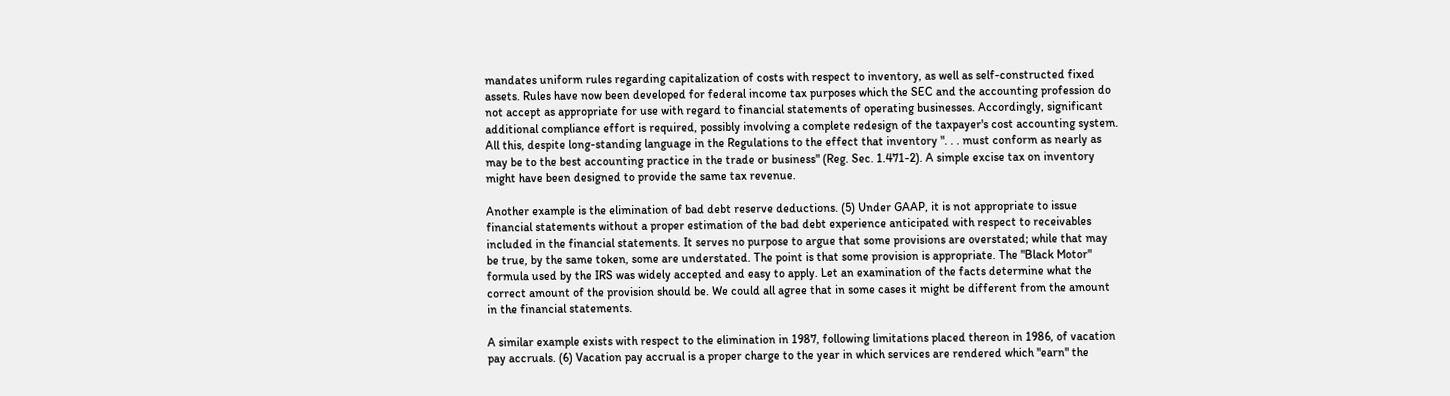mandates uniform rules regarding capitalization of costs with respect to inventory, as well as self-constructed fixed assets. Rules have now been developed for federal income tax purposes which the SEC and the accounting profession do not accept as appropriate for use with regard to financial statements of operating businesses. Accordingly, significant additional compliance effort is required, possibly involving a complete redesign of the taxpayer's cost accounting system. All this, despite long-standing language in the Regulations to the effect that inventory ". . . must conform as nearly as may be to the best accounting practice in the trade or business" (Reg. Sec. 1.471-2). A simple excise tax on inventory might have been designed to provide the same tax revenue.

Another example is the elimination of bad debt reserve deductions. (5) Under GAAP, it is not appropriate to issue financial statements without a proper estimation of the bad debt experience anticipated with respect to receivables included in the financial statements. It serves no purpose to argue that some provisions are overstated; while that may be true, by the same token, some are understated. The point is that some provision is appropriate. The "Black Motor" formula used by the IRS was widely accepted and easy to apply. Let an examination of the facts determine what the correct amount of the provision should be. We could all agree that in some cases it might be different from the amount in the financial statements.

A similar example exists with respect to the elimination in 1987, following limitations placed thereon in 1986, of vacation pay accruals. (6) Vacation pay accrual is a proper charge to the year in which services are rendered which "earn" the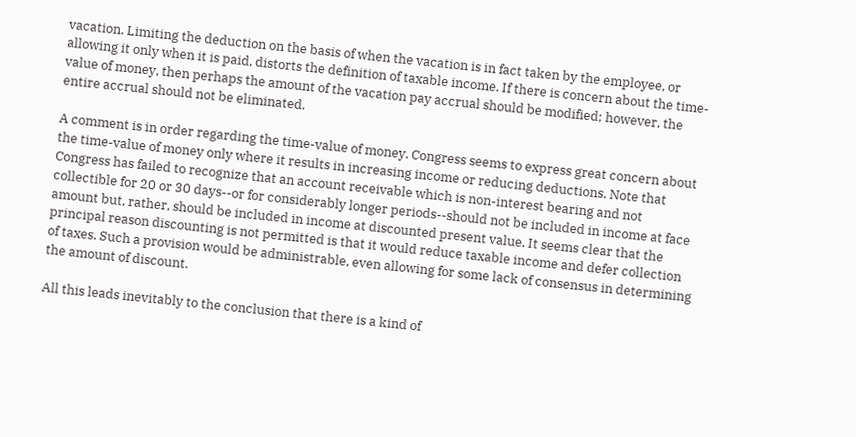vacation. Limiting the deduction on the basis of when the vacation is in fact taken by the employee, or allowing it only when it is paid, distorts the definition of taxable income. If there is concern about the time-value of money, then perhaps the amount of the vacation pay accrual should be modified; however, the entire accrual should not be eliminated.

A comment is in order regarding the time-value of money. Congress seems to express great concern about the time-value of money only where it results in increasing income or reducing deductions. Note that Congress has failed to recognize that an account receivable which is non-interest bearing and not collectible for 20 or 30 days--or for considerably longer periods--should not be included in income at face amount but, rather, should be included in income at discounted present value. It seems clear that the principal reason discounting is not permitted is that it would reduce taxable income and defer collection of taxes. Such a provision would be administrable, even allowing for some lack of consensus in determining the amount of discount.

All this leads inevitably to the conclusion that there is a kind of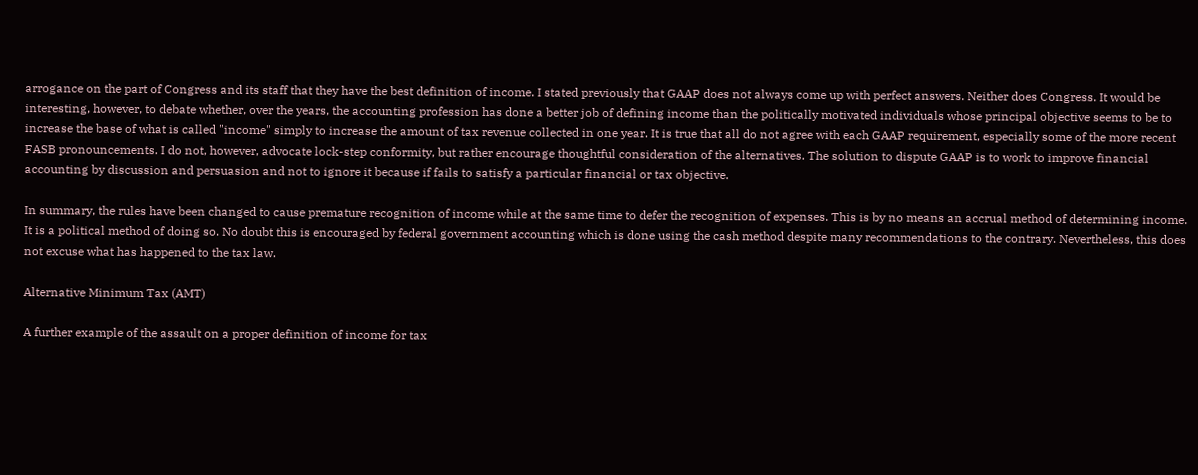arrogance on the part of Congress and its staff that they have the best definition of income. I stated previously that GAAP does not always come up with perfect answers. Neither does Congress. It would be interesting, however, to debate whether, over the years, the accounting profession has done a better job of defining income than the politically motivated individuals whose principal objective seems to be to increase the base of what is called "income" simply to increase the amount of tax revenue collected in one year. It is true that all do not agree with each GAAP requirement, especially some of the more recent FASB pronouncements. I do not, however, advocate lock-step conformity, but rather encourage thoughtful consideration of the alternatives. The solution to dispute GAAP is to work to improve financial accounting by discussion and persuasion and not to ignore it because if fails to satisfy a particular financial or tax objective.

In summary, the rules have been changed to cause premature recognition of income while at the same time to defer the recognition of expenses. This is by no means an accrual method of determining income. It is a political method of doing so. No doubt this is encouraged by federal government accounting which is done using the cash method despite many recommendations to the contrary. Nevertheless, this does not excuse what has happened to the tax law.

Alternative Minimum Tax (AMT)

A further example of the assault on a proper definition of income for tax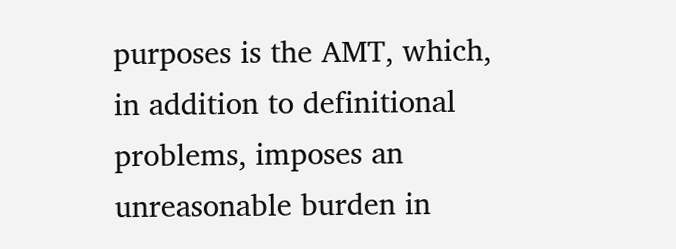purposes is the AMT, which, in addition to definitional problems, imposes an unreasonable burden in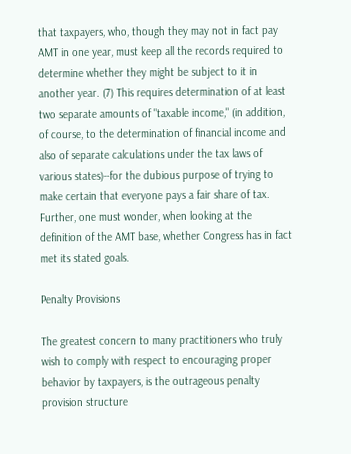that taxpayers, who, though they may not in fact pay AMT in one year, must keep all the records required to determine whether they might be subject to it in another year. (7) This requires determination of at least two separate amounts of "taxable income," (in addition, of course, to the determination of financial income and also of separate calculations under the tax laws of various states)--for the dubious purpose of trying to make certain that everyone pays a fair share of tax. Further, one must wonder, when looking at the definition of the AMT base, whether Congress has in fact met its stated goals.

Penalty Provisions

The greatest concern to many practitioners who truly wish to comply with respect to encouraging proper behavior by taxpayers, is the outrageous penalty provision structure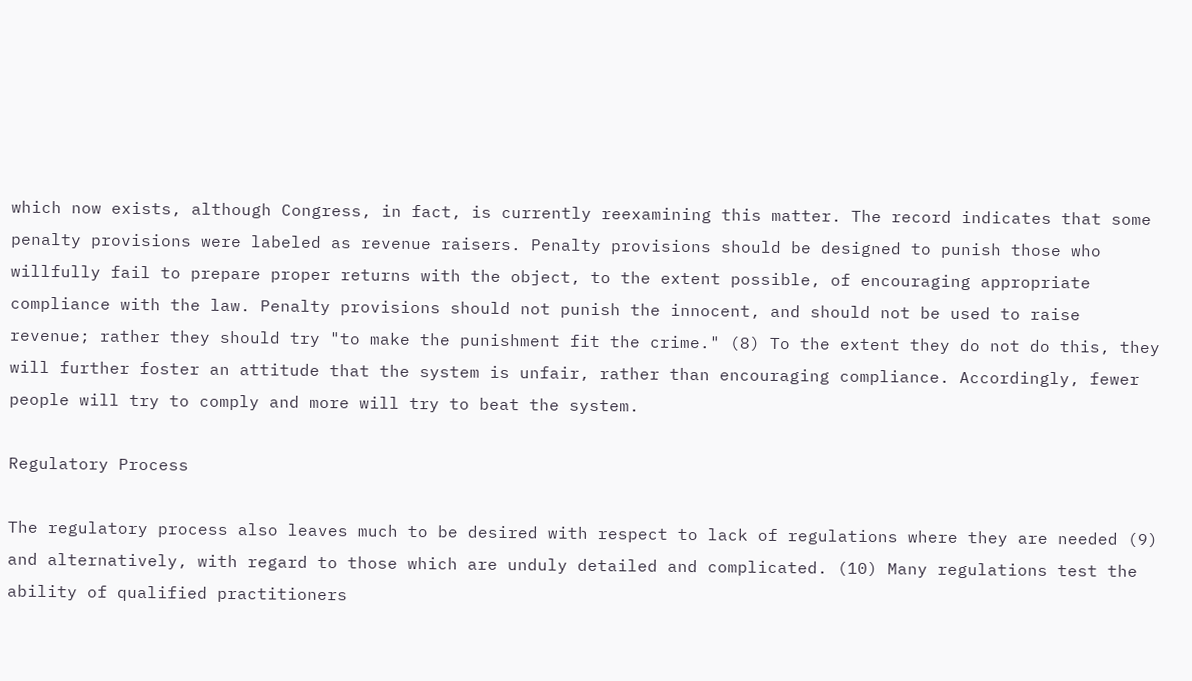which now exists, although Congress, in fact, is currently reexamining this matter. The record indicates that some penalty provisions were labeled as revenue raisers. Penalty provisions should be designed to punish those who willfully fail to prepare proper returns with the object, to the extent possible, of encouraging appropriate compliance with the law. Penalty provisions should not punish the innocent, and should not be used to raise revenue; rather they should try "to make the punishment fit the crime." (8) To the extent they do not do this, they will further foster an attitude that the system is unfair, rather than encouraging compliance. Accordingly, fewer people will try to comply and more will try to beat the system.

Regulatory Process

The regulatory process also leaves much to be desired with respect to lack of regulations where they are needed (9) and alternatively, with regard to those which are unduly detailed and complicated. (10) Many regulations test the ability of qualified practitioners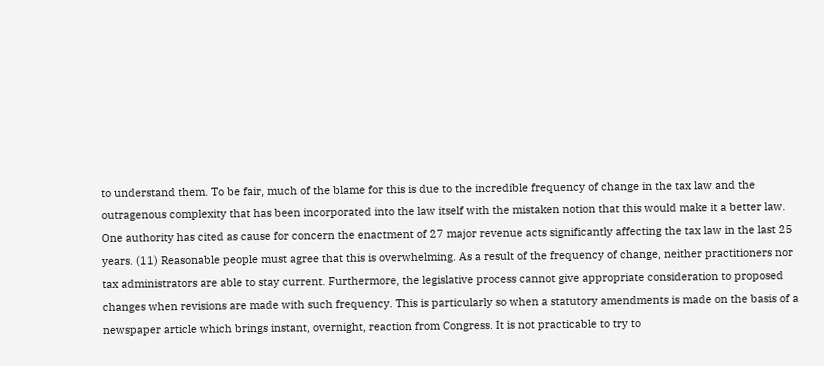to understand them. To be fair, much of the blame for this is due to the incredible frequency of change in the tax law and the outragenous complexity that has been incorporated into the law itself with the mistaken notion that this would make it a better law. One authority has cited as cause for concern the enactment of 27 major revenue acts significantly affecting the tax law in the last 25 years. (11) Reasonable people must agree that this is overwhelming. As a result of the frequency of change, neither practitioners nor tax administrators are able to stay current. Furthermore, the legislative process cannot give appropriate consideration to proposed changes when revisions are made with such frequency. This is particularly so when a statutory amendments is made on the basis of a newspaper article which brings instant, overnight, reaction from Congress. It is not practicable to try to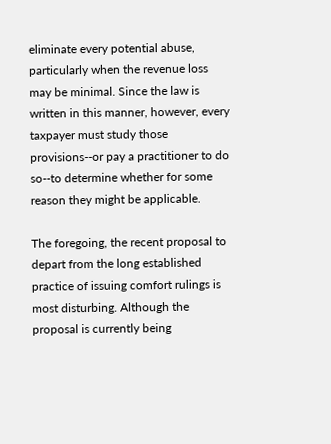eliminate every potential abuse, particularly when the revenue loss may be minimal. Since the law is written in this manner, however, every taxpayer must study those provisions--or pay a practitioner to do so--to determine whether for some reason they might be applicable.

The foregoing, the recent proposal to depart from the long established practice of issuing comfort rulings is most disturbing. Although the proposal is currently being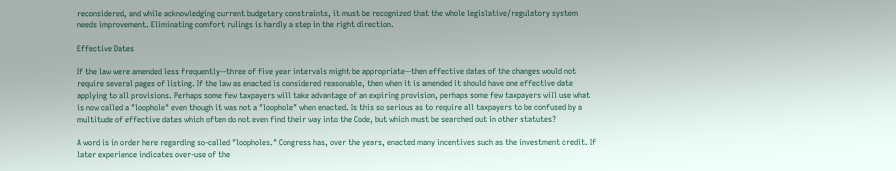reconsidered, and while acknowledging current budgetary constraints, it must be recognized that the whole legislative/regulatory system needs improvement. Eliminating comfort rulings is hardly a step in the right direction.

Effective Dates

If the law were amended less frequently--three of five year intervals might be appropriate--then effective dates of the changes would not require several pages of listing. If the law as enacted is considered reasonable, then when it is amended it should have one effective date applying to all provisions. Perhaps some few taxpayers will take advantage of an expiring provision, perhaps some few taxpayers will use what is now called a "loophole" even though it was not a "loophole" when enacted. Is this so serious as to require all taxpayers to be confused by a multitude of effective dates which often do not even find their way into the Code, but which must be searched out in other statutes?

A word is in order here regarding so-called "loopholes." Congress has, over the years, enacted many incentives such as the investment credit. If later experience indicates over-use of the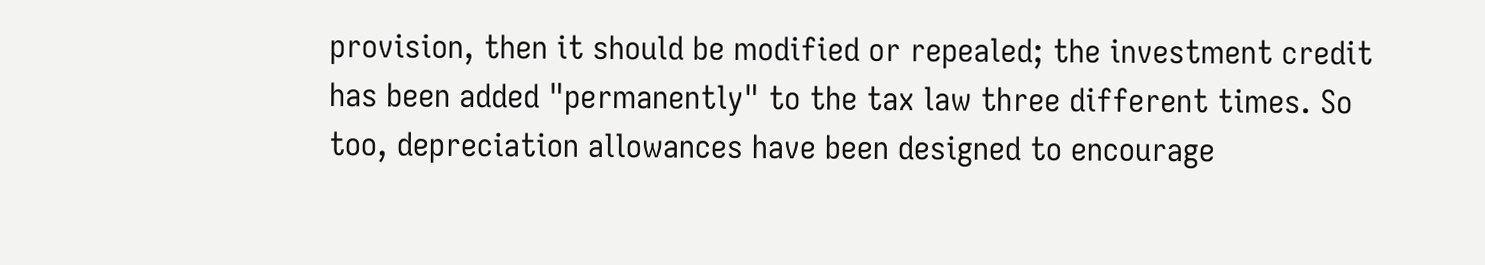provision, then it should be modified or repealed; the investment credit has been added "permanently" to the tax law three different times. So too, depreciation allowances have been designed to encourage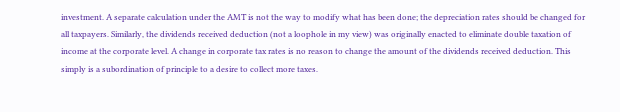investment. A separate calculation under the AMT is not the way to modify what has been done; the depreciation rates should be changed for all taxpayers. Similarly, the dividends received deduction (not a loophole in my view) was originally enacted to eliminate double taxation of income at the corporate level. A change in corporate tax rates is no reason to change the amount of the dividends received deduction. This simply is a subordination of principle to a desire to collect more taxes.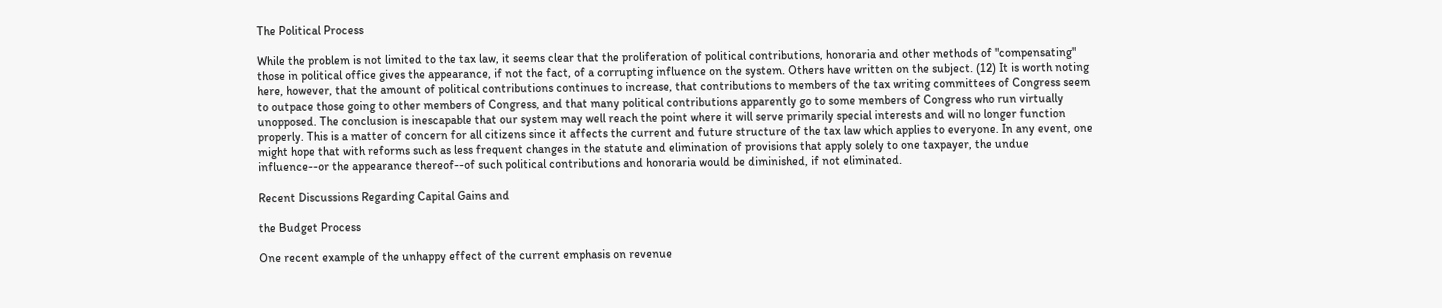The Political Process

While the problem is not limited to the tax law, it seems clear that the proliferation of political contributions, honoraria and other methods of "compensating" those in political office gives the appearance, if not the fact, of a corrupting influence on the system. Others have written on the subject. (12) It is worth noting here, however, that the amount of political contributions continues to increase, that contributions to members of the tax writing committees of Congress seem to outpace those going to other members of Congress, and that many political contributions apparently go to some members of Congress who run virtually unopposed. The conclusion is inescapable that our system may well reach the point where it will serve primarily special interests and will no longer function properly. This is a matter of concern for all citizens since it affects the current and future structure of the tax law which applies to everyone. In any event, one might hope that with reforms such as less frequent changes in the statute and elimination of provisions that apply solely to one taxpayer, the undue influence--or the appearance thereof--of such political contributions and honoraria would be diminished, if not eliminated.

Recent Discussions Regarding Capital Gains and

the Budget Process

One recent example of the unhappy effect of the current emphasis on revenue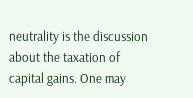neutrality is the discussion about the taxation of capital gains. One may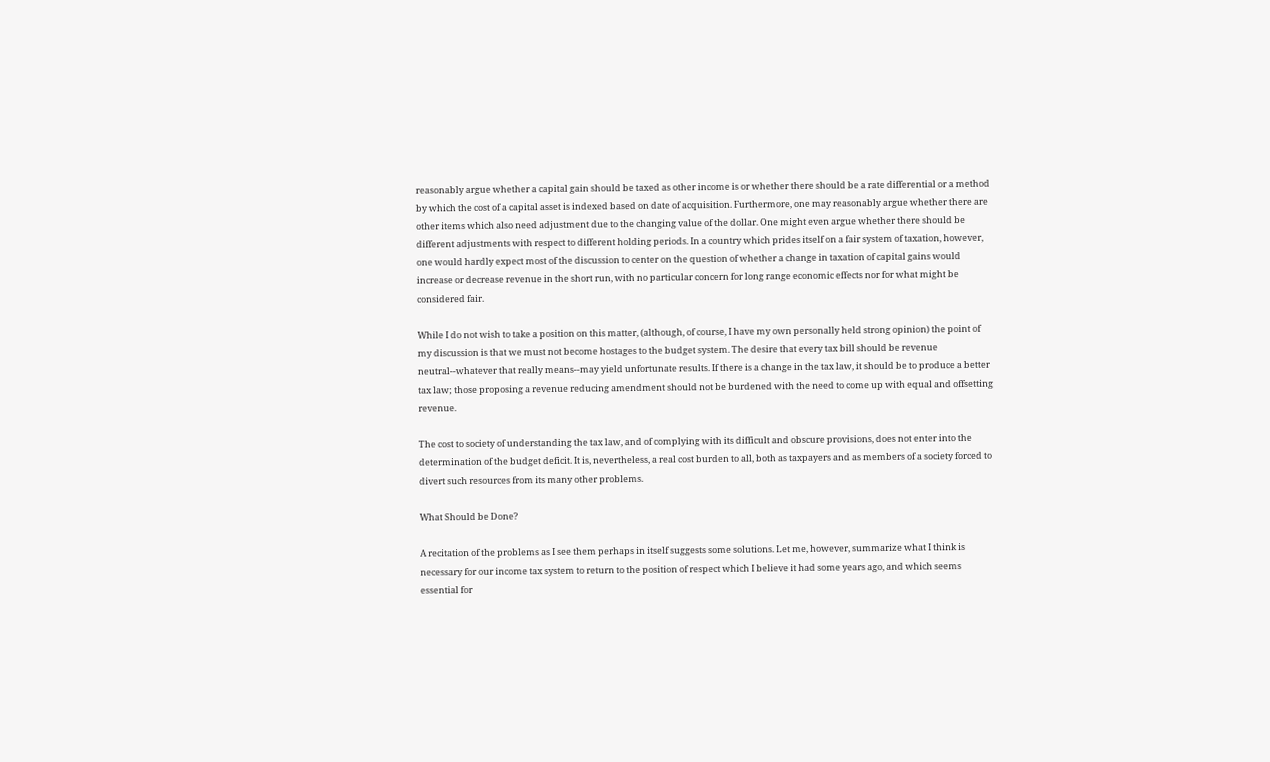reasonably argue whether a capital gain should be taxed as other income is or whether there should be a rate differential or a method by which the cost of a capital asset is indexed based on date of acquisition. Furthermore, one may reasonably argue whether there are other items which also need adjustment due to the changing value of the dollar. One might even argue whether there should be different adjustments with respect to different holding periods. In a country which prides itself on a fair system of taxation, however, one would hardly expect most of the discussion to center on the question of whether a change in taxation of capital gains would increase or decrease revenue in the short run, with no particular concern for long range economic effects nor for what might be considered fair.

While I do not wish to take a position on this matter, (although, of course, I have my own personally held strong opinion) the point of my discussion is that we must not become hostages to the budget system. The desire that every tax bill should be revenue neutral--whatever that really means--may yield unfortunate results. If there is a change in the tax law, it should be to produce a better tax law; those proposing a revenue reducing amendment should not be burdened with the need to come up with equal and offsetting revenue.

The cost to society of understanding the tax law, and of complying with its difficult and obscure provisions, does not enter into the determination of the budget deficit. It is, nevertheless, a real cost burden to all, both as taxpayers and as members of a society forced to divert such resources from its many other problems.

What Should be Done?

A recitation of the problems as I see them perhaps in itself suggests some solutions. Let me, however, summarize what I think is necessary for our income tax system to return to the position of respect which I believe it had some years ago, and which seems essential for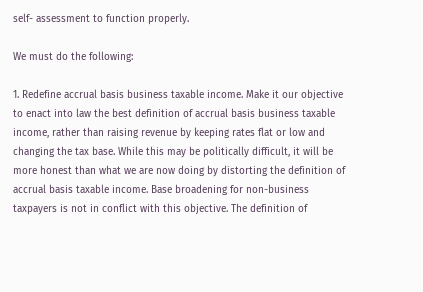self- assessment to function properly.

We must do the following:

1. Redefine accrual basis business taxable income. Make it our objective to enact into law the best definition of accrual basis business taxable income, rather than raising revenue by keeping rates flat or low and changing the tax base. While this may be politically difficult, it will be more honest than what we are now doing by distorting the definition of accrual basis taxable income. Base broadening for non-business taxpayers is not in conflict with this objective. The definition of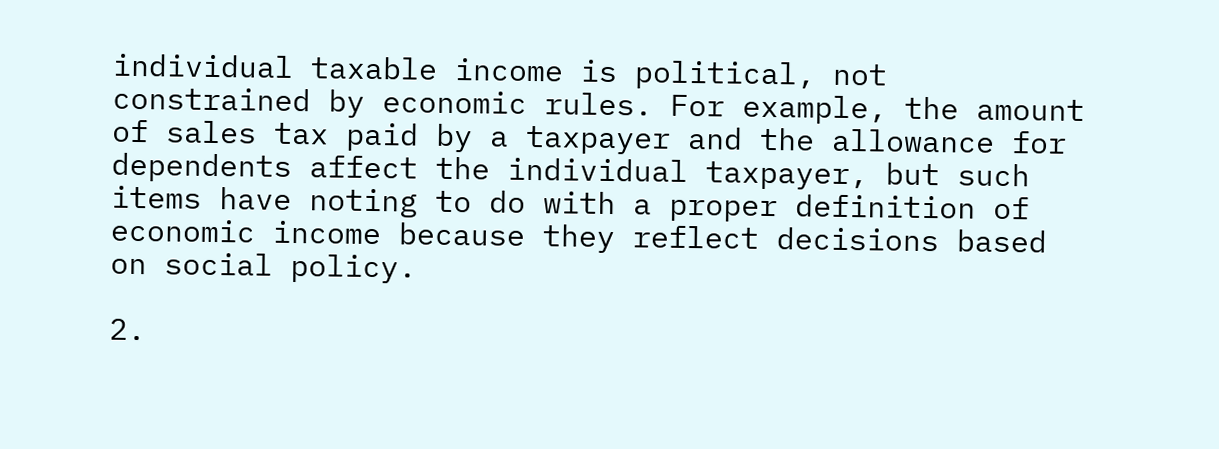individual taxable income is political, not constrained by economic rules. For example, the amount of sales tax paid by a taxpayer and the allowance for dependents affect the individual taxpayer, but such items have noting to do with a proper definition of economic income because they reflect decisions based on social policy.

2.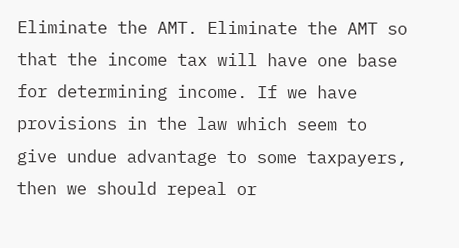Eliminate the AMT. Eliminate the AMT so that the income tax will have one base for determining income. If we have provisions in the law which seem to give undue advantage to some taxpayers, then we should repeal or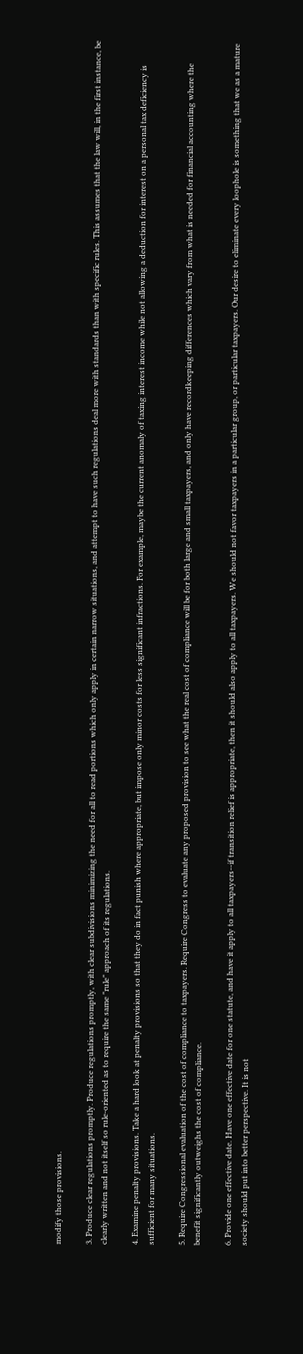modify those provisions.

3. Produce clear regulations promptly. Produce regulations promptly, with clear subdivisions minimizing the need for all to read portions which only apply in certain narrow situations, and attempt to have such regulations deal more with standards than with specific rules. This assumes that the law will, in the first instance, be clearly written and not itself so rule-oriented as to require the same "rule" approach of its regulations.

4. Examine penalty provisions. Take a hard look at penalty provisions so that they do in fact punish where appropriate, but impose only minor costs for less significant infractions. For example, maybe the current anomaly of taxing interest income while not allowing a deduction for interest on a personal tax deficiency is sufficient for many situations.

5. Require Congressional evaluation of the cost of compliance to taxpayers. Require Congress to evaluate any proposed provision to see what the real cost of compliance will be for both large and small taxpayers, and only have recordkeeping differences which vary from what is needed for financial accounting where the benefit significantly outweighs the cost of compliance.

6. Provide one effective date. Have one effective date for one statute, and have it apply to all taxpayers--if transition relief is appropriate, then it should also apply to all taxpayers. We should not favor taxpayers in a particular group, or particular taxpayers. Our desire to eliminate every loophole is something that we as a mature society should put into better perspective. It is not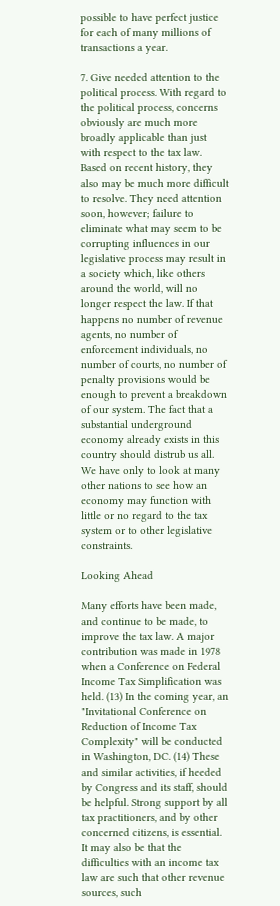possible to have perfect justice for each of many millions of transactions a year.

7. Give needed attention to the political process. With regard to the political process, concerns obviously are much more broadly applicable than just with respect to the tax law. Based on recent history, they also may be much more difficult to resolve. They need attention soon, however; failure to eliminate what may seem to be corrupting influences in our legislative process may result in a society which, like others around the world, will no longer respect the law. If that happens no number of revenue agents, no number of enforcement individuals, no number of courts, no number of penalty provisions would be enough to prevent a breakdown of our system. The fact that a substantial underground economy already exists in this country should distrub us all. We have only to look at many other nations to see how an economy may function with little or no regard to the tax system or to other legislative constraints.

Looking Ahead

Many efforts have been made, and continue to be made, to improve the tax law. A major contribution was made in 1978 when a Conference on Federal Income Tax Simplification was held. (13) In the coming year, an "Invitational Conference on Reduction of Income Tax Complexity" will be conducted in Washington, DC. (14) These and similar activities, if heeded by Congress and its staff, should be helpful. Strong support by all tax practitioners, and by other concerned citizens, is essential. It may also be that the difficulties with an income tax law are such that other revenue sources, such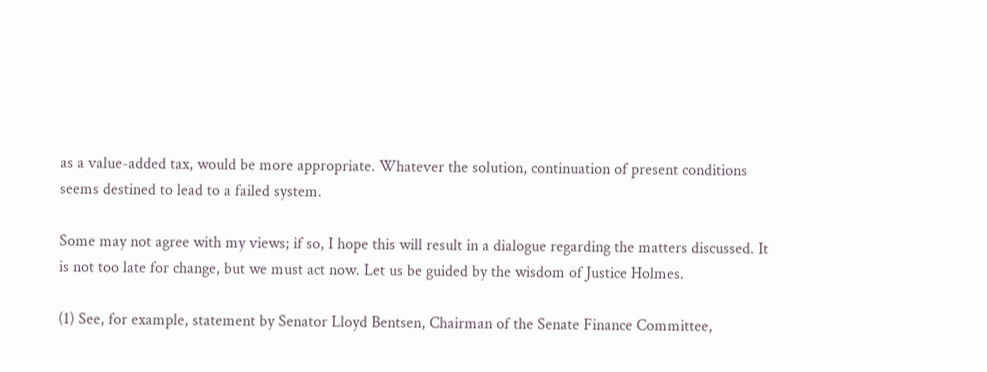as a value-added tax, would be more appropriate. Whatever the solution, continuation of present conditions seems destined to lead to a failed system.

Some may not agree with my views; if so, I hope this will result in a dialogue regarding the matters discussed. It is not too late for change, but we must act now. Let us be guided by the wisdom of Justice Holmes.

(1) See, for example, statement by Senator Lloyd Bentsen, Chairman of the Senate Finance Committee,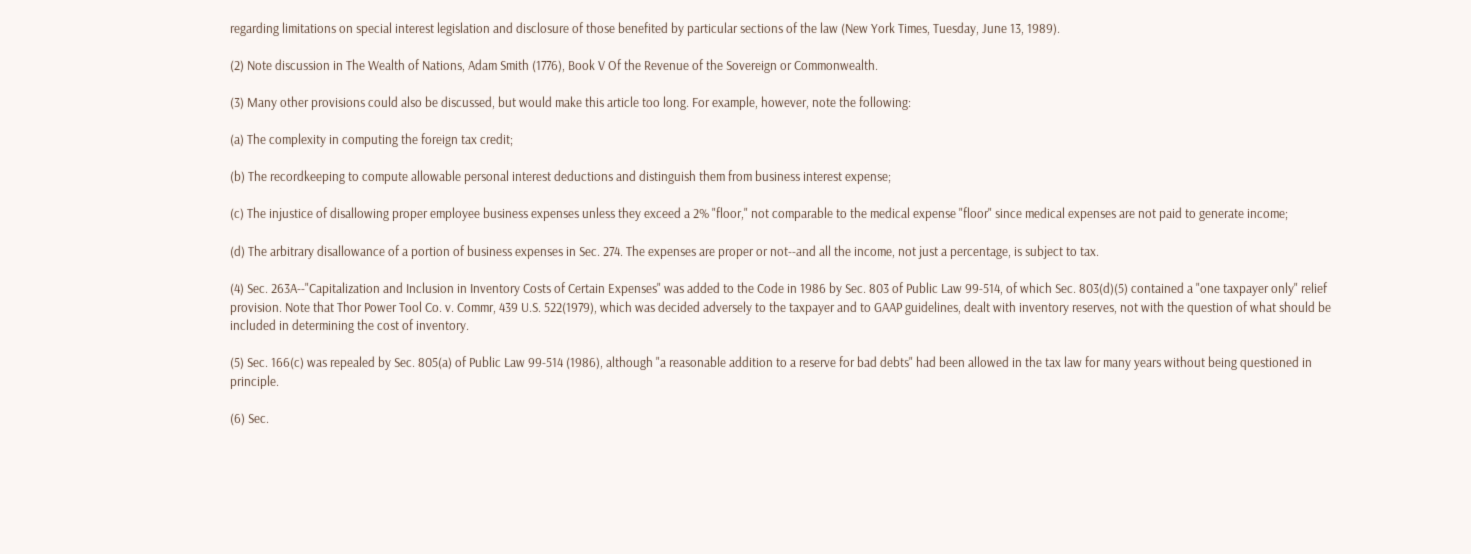regarding limitations on special interest legislation and disclosure of those benefited by particular sections of the law (New York Times, Tuesday, June 13, 1989).

(2) Note discussion in The Wealth of Nations, Adam Smith (1776), Book V Of the Revenue of the Sovereign or Commonwealth.

(3) Many other provisions could also be discussed, but would make this article too long. For example, however, note the following:

(a) The complexity in computing the foreign tax credit;

(b) The recordkeeping to compute allowable personal interest deductions and distinguish them from business interest expense;

(c) The injustice of disallowing proper employee business expenses unless they exceed a 2% "floor," not comparable to the medical expense "floor" since medical expenses are not paid to generate income;

(d) The arbitrary disallowance of a portion of business expenses in Sec. 274. The expenses are proper or not--and all the income, not just a percentage, is subject to tax.

(4) Sec. 263A--"Capitalization and Inclusion in Inventory Costs of Certain Expenses" was added to the Code in 1986 by Sec. 803 of Public Law 99-514, of which Sec. 803(d)(5) contained a "one taxpayer only" relief provision. Note that Thor Power Tool Co. v. Commr, 439 U.S. 522(1979), which was decided adversely to the taxpayer and to GAAP guidelines, dealt with inventory reserves, not with the question of what should be included in determining the cost of inventory.

(5) Sec. 166(c) was repealed by Sec. 805(a) of Public Law 99-514 (1986), although "a reasonable addition to a reserve for bad debts" had been allowed in the tax law for many years without being questioned in principle.

(6) Sec.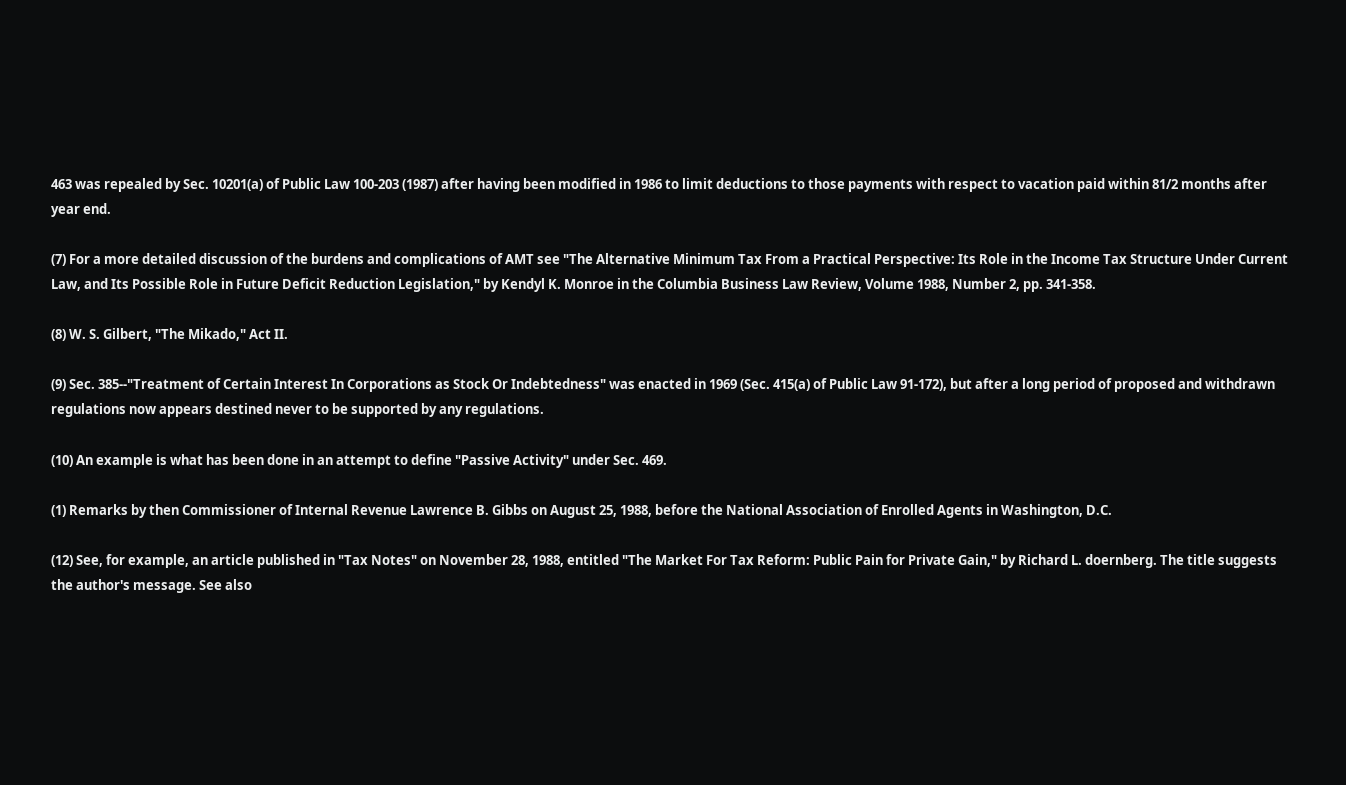463 was repealed by Sec. 10201(a) of Public Law 100-203 (1987) after having been modified in 1986 to limit deductions to those payments with respect to vacation paid within 81/2 months after year end.

(7) For a more detailed discussion of the burdens and complications of AMT see "The Alternative Minimum Tax From a Practical Perspective: Its Role in the Income Tax Structure Under Current Law, and Its Possible Role in Future Deficit Reduction Legislation," by Kendyl K. Monroe in the Columbia Business Law Review, Volume 1988, Number 2, pp. 341-358.

(8) W. S. Gilbert, "The Mikado," Act II.

(9) Sec. 385--"Treatment of Certain Interest In Corporations as Stock Or Indebtedness" was enacted in 1969 (Sec. 415(a) of Public Law 91-172), but after a long period of proposed and withdrawn regulations now appears destined never to be supported by any regulations.

(10) An example is what has been done in an attempt to define "Passive Activity" under Sec. 469.

(1) Remarks by then Commissioner of Internal Revenue Lawrence B. Gibbs on August 25, 1988, before the National Association of Enrolled Agents in Washington, D.C.

(12) See, for example, an article published in "Tax Notes" on November 28, 1988, entitled "The Market For Tax Reform: Public Pain for Private Gain," by Richard L. doernberg. The title suggests the author's message. See also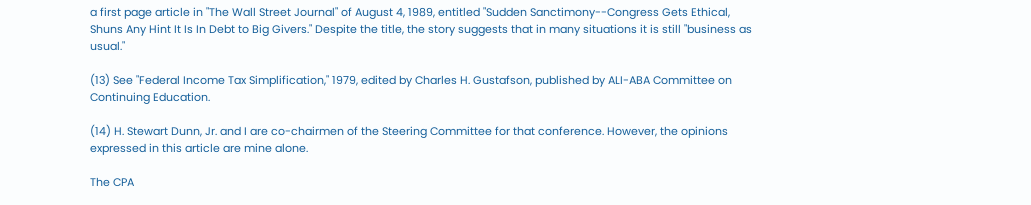a first page article in "The Wall Street Journal" of August 4, 1989, entitled "Sudden Sanctimony--Congress Gets Ethical, Shuns Any Hint It Is In Debt to Big Givers." Despite the title, the story suggests that in many situations it is still "business as usual."

(13) See "Federal Income Tax Simplification," 1979, edited by Charles H. Gustafson, published by ALI-ABA Committee on Continuing Education.

(14) H. Stewart Dunn, Jr. and I are co-chairmen of the Steering Committee for that conference. However, the opinions expressed in this article are mine alone.

The CPA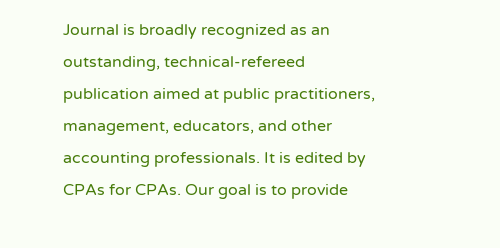Journal is broadly recognized as an outstanding, technical-refereed publication aimed at public practitioners, management, educators, and other accounting professionals. It is edited by CPAs for CPAs. Our goal is to provide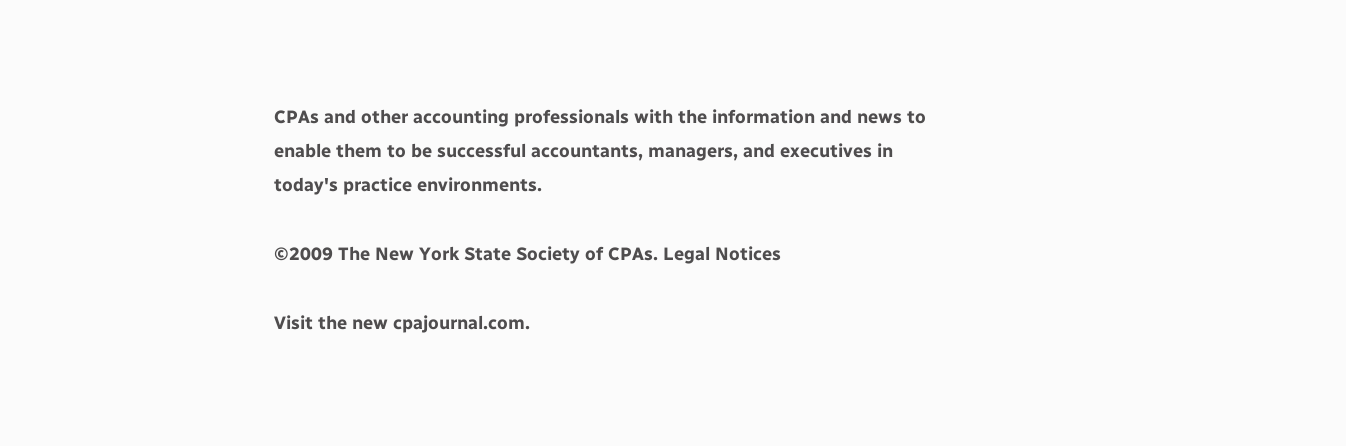CPAs and other accounting professionals with the information and news to enable them to be successful accountants, managers, and executives in today's practice environments.

©2009 The New York State Society of CPAs. Legal Notices

Visit the new cpajournal.com.